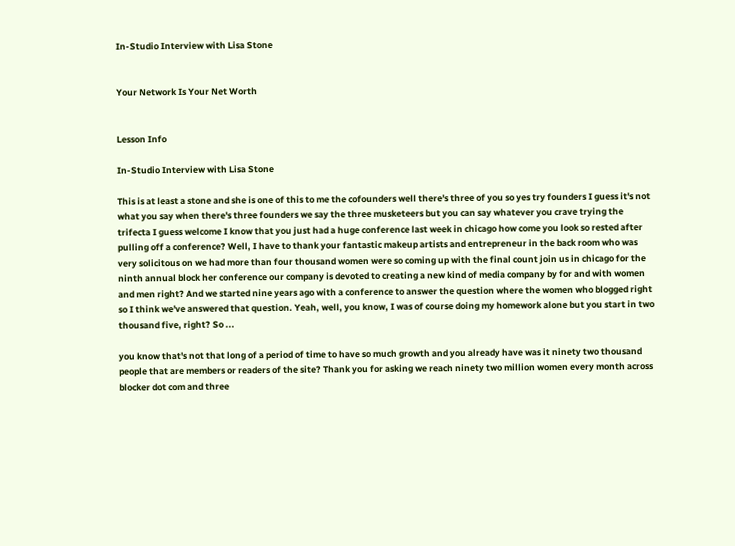In-Studio Interview with Lisa Stone


Your Network Is Your Net Worth


Lesson Info

In-Studio Interview with Lisa Stone

This is at least a stone and she is one of this to me the cofounders well there's three of you so yes try founders I guess it's not what you say when there's three founders we say the three musketeers but you can say whatever you crave trying the trifecta I guess welcome I know that you just had a huge conference last week in chicago how come you look so rested after pulling off a conference? Well, I have to thank your fantastic makeup artists and entrepreneur in the back room who was very solicitous on we had more than four thousand women were so coming up with the final count join us in chicago for the ninth annual block her conference our company is devoted to creating a new kind of media company by for and with women and men right? And we started nine years ago with a conference to answer the question where the women who blogged right so I think we've answered that question. Yeah, well, you know, I was of course doing my homework alone but you start in two thousand five, right? So ...

you know that's not that long of a period of time to have so much growth and you already have was it ninety two thousand people that are members or readers of the site? Thank you for asking we reach ninety two million women every month across blocker dot com and three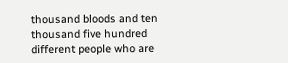thousand bloods and ten thousand five hundred different people who are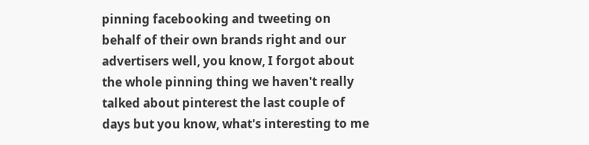pinning facebooking and tweeting on behalf of their own brands right and our advertisers well, you know, I forgot about the whole pinning thing we haven't really talked about pinterest the last couple of days but you know, what's interesting to me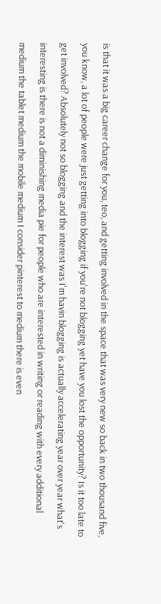is that it was a big career change for you, teo, and getting involved in the space that was very new so back in two thousand five, you know, a lot of people were just getting into blogging if you're not blogging yet have you lost the opportunity? Is it too late to get involved? Absolutely not so blogging and the interest was I'm havin blogging is actually accelerating year over year what's interesting is there is not a diminishing media pie for people who are interested in writing or reading with every additional medium the tablet medium the mobile medium I consider pinterest to medium there is even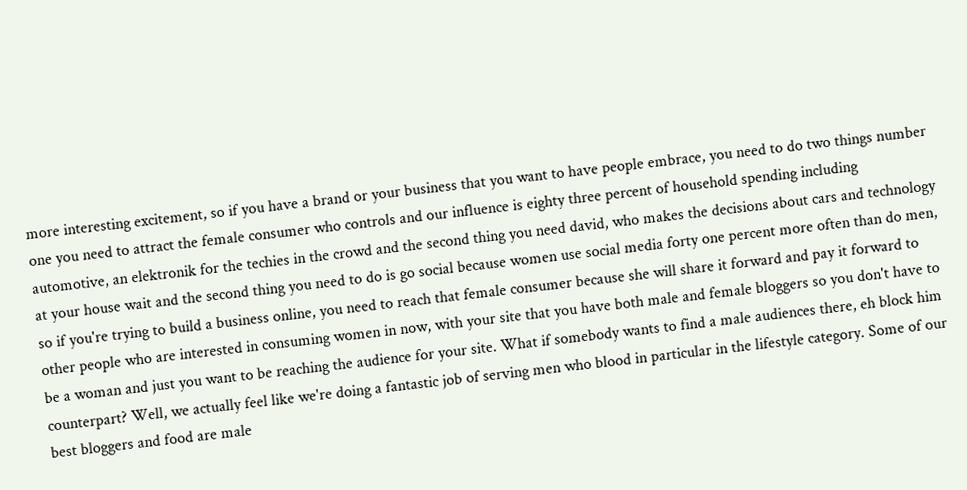more interesting excitement, so if you have a brand or your business that you want to have people embrace, you need to do two things number one you need to attract the female consumer who controls and our influence is eighty three percent of household spending including automotive, an elektronik for the techies in the crowd and the second thing you need david, who makes the decisions about cars and technology at your house wait and the second thing you need to do is go social because women use social media forty one percent more often than do men, so if you're trying to build a business online, you need to reach that female consumer because she will share it forward and pay it forward to other people who are interested in consuming women in now, with your site that you have both male and female bloggers so you don't have to be a woman and just you want to be reaching the audience for your site. What if somebody wants to find a male audiences there, eh block him counterpart? Well, we actually feel like we're doing a fantastic job of serving men who blood in particular in the lifestyle category. Some of our best bloggers and food are male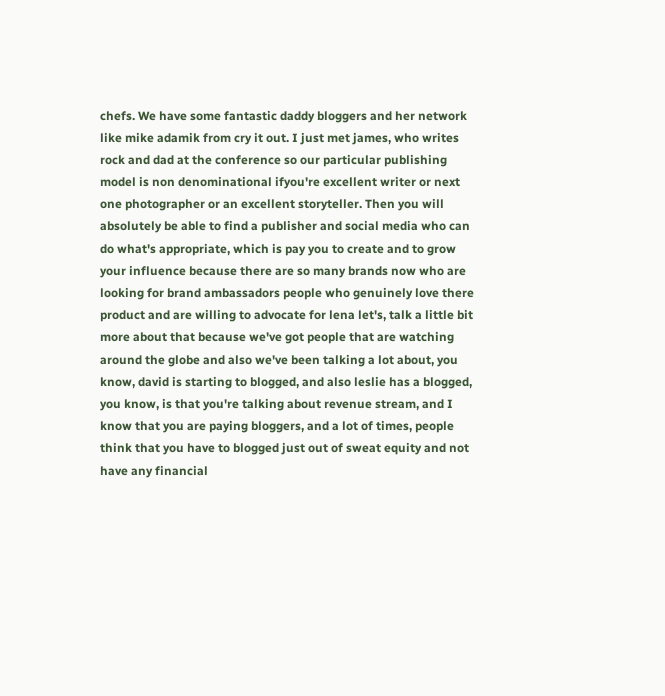chefs. We have some fantastic daddy bloggers and her network like mike adamik from cry it out. I just met james, who writes rock and dad at the conference so our particular publishing model is non denominational ifyou're excellent writer or next one photographer or an excellent storyteller. Then you will absolutely be able to find a publisher and social media who can do what's appropriate, which is pay you to create and to grow your influence because there are so many brands now who are looking for brand ambassadors people who genuinely love there product and are willing to advocate for lena let's, talk a little bit more about that because we've got people that are watching around the globe and also we've been talking a lot about, you know, david is starting to blogged, and also leslie has a blogged, you know, is that you're talking about revenue stream, and I know that you are paying bloggers, and a lot of times, people think that you have to blogged just out of sweat equity and not have any financial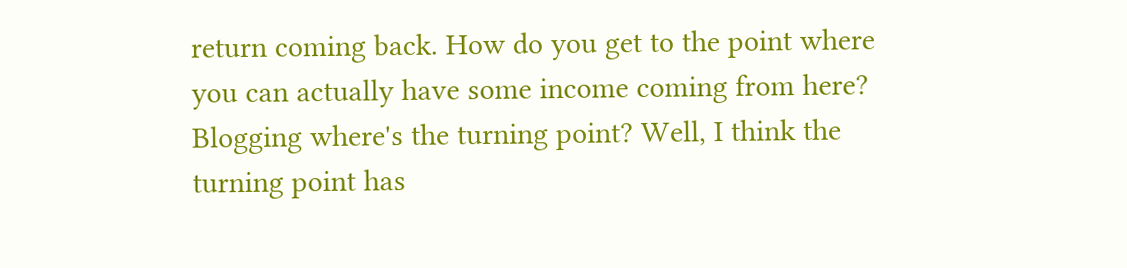return coming back. How do you get to the point where you can actually have some income coming from here? Blogging where's the turning point? Well, I think the turning point has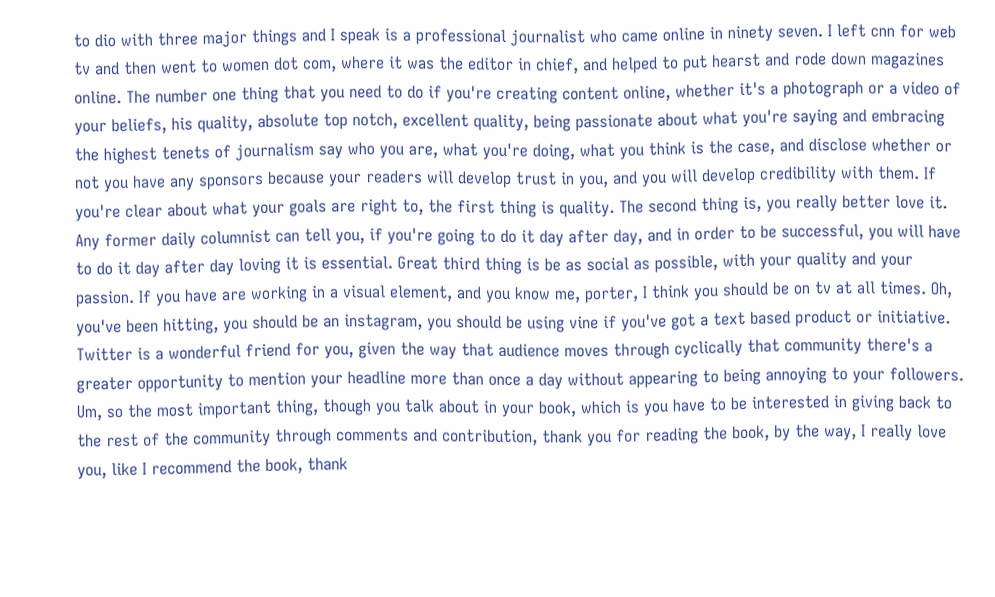to dio with three major things and I speak is a professional journalist who came online in ninety seven. I left cnn for web tv and then went to women dot com, where it was the editor in chief, and helped to put hearst and rode down magazines online. The number one thing that you need to do if you're creating content online, whether it's a photograph or a video of your beliefs, his quality, absolute top notch, excellent quality, being passionate about what you're saying and embracing the highest tenets of journalism say who you are, what you're doing, what you think is the case, and disclose whether or not you have any sponsors because your readers will develop trust in you, and you will develop credibility with them. If you're clear about what your goals are right to, the first thing is quality. The second thing is, you really better love it. Any former daily columnist can tell you, if you're going to do it day after day, and in order to be successful, you will have to do it day after day loving it is essential. Great third thing is be as social as possible, with your quality and your passion. If you have are working in a visual element, and you know me, porter, I think you should be on tv at all times. Oh, you've been hitting, you should be an instagram, you should be using vine if you've got a text based product or initiative. Twitter is a wonderful friend for you, given the way that audience moves through cyclically that community there's a greater opportunity to mention your headline more than once a day without appearing to being annoying to your followers. Um, so the most important thing, though you talk about in your book, which is you have to be interested in giving back to the rest of the community through comments and contribution, thank you for reading the book, by the way, I really love you, like I recommend the book, thank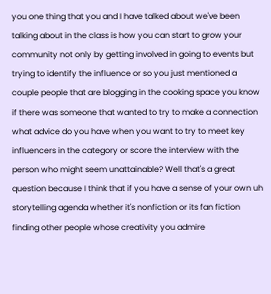you one thing that you and I have talked about we've been talking about in the class is how you can start to grow your community not only by getting involved in going to events but trying to identify the influence or so you just mentioned a couple people that are blogging in the cooking space you know if there was someone that wanted to try to make a connection what advice do you have when you want to try to meet key influencers in the category or score the interview with the person who might seem unattainable? Well that's a great question because I think that if you have a sense of your own uh storytelling agenda whether it's nonfiction or its fan fiction finding other people whose creativity you admire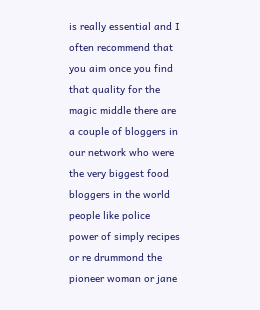is really essential and I often recommend that you aim once you find that quality for the magic middle there are a couple of bloggers in our network who were the very biggest food bloggers in the world people like police power of simply recipes or re drummond the pioneer woman or jane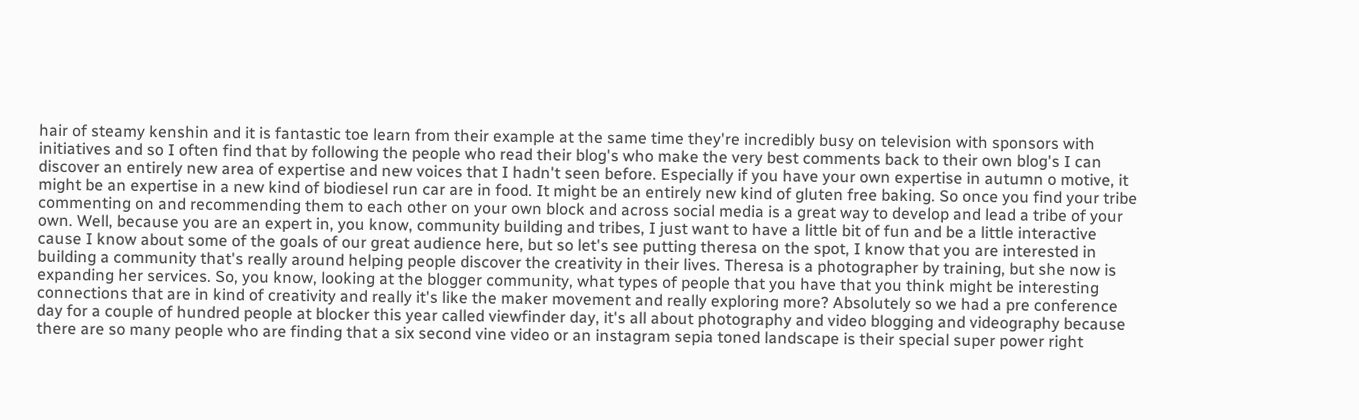hair of steamy kenshin and it is fantastic toe learn from their example at the same time they're incredibly busy on television with sponsors with initiatives and so I often find that by following the people who read their blog's who make the very best comments back to their own blog's I can discover an entirely new area of expertise and new voices that I hadn't seen before. Especially if you have your own expertise in autumn o motive, it might be an expertise in a new kind of biodiesel run car are in food. It might be an entirely new kind of gluten free baking. So once you find your tribe commenting on and recommending them to each other on your own block and across social media is a great way to develop and lead a tribe of your own. Well, because you are an expert in, you know, community building and tribes, I just want to have a little bit of fun and be a little interactive cause I know about some of the goals of our great audience here, but so let's see putting theresa on the spot, I know that you are interested in building a community that's really around helping people discover the creativity in their lives. Theresa is a photographer by training, but she now is expanding her services. So, you know, looking at the blogger community, what types of people that you have that you think might be interesting connections that are in kind of creativity and really it's like the maker movement and really exploring more? Absolutely so we had a pre conference day for a couple of hundred people at blocker this year called viewfinder day, it's all about photography and video blogging and videography because there are so many people who are finding that a six second vine video or an instagram sepia toned landscape is their special super power right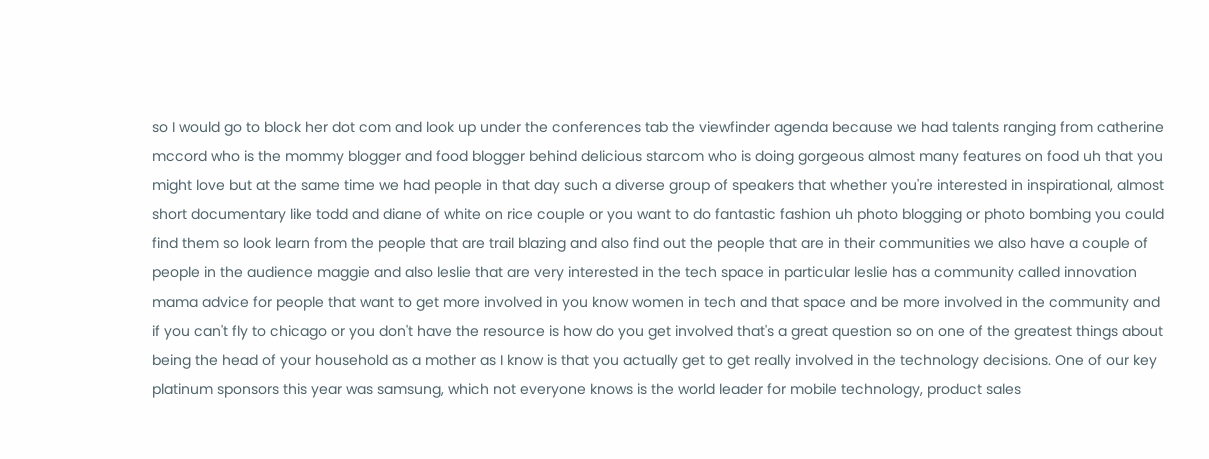so I would go to block her dot com and look up under the conferences tab the viewfinder agenda because we had talents ranging from catherine mccord who is the mommy blogger and food blogger behind delicious starcom who is doing gorgeous almost many features on food uh that you might love but at the same time we had people in that day such a diverse group of speakers that whether you're interested in inspirational, almost short documentary like todd and diane of white on rice couple or you want to do fantastic fashion uh photo blogging or photo bombing you could find them so look learn from the people that are trail blazing and also find out the people that are in their communities we also have a couple of people in the audience maggie and also leslie that are very interested in the tech space in particular leslie has a community called innovation mama advice for people that want to get more involved in you know women in tech and that space and be more involved in the community and if you can't fly to chicago or you don't have the resource is how do you get involved that's a great question so on one of the greatest things about being the head of your household as a mother as I know is that you actually get to get really involved in the technology decisions. One of our key platinum sponsors this year was samsung, which not everyone knows is the world leader for mobile technology, product sales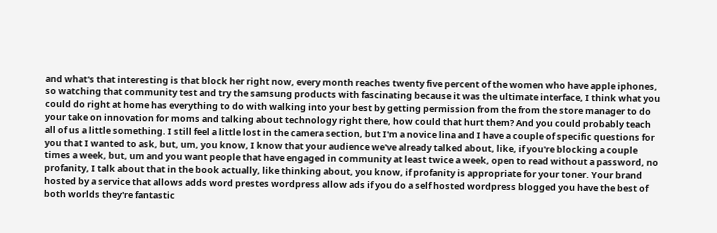and what's that interesting is that block her right now, every month reaches twenty five percent of the women who have apple iphones, so watching that community test and try the samsung products with fascinating because it was the ultimate interface, I think what you could do right at home has everything to do with walking into your best by getting permission from the from the store manager to do your take on innovation for moms and talking about technology right there, how could that hurt them? And you could probably teach all of us a little something. I still feel a little lost in the camera section, but I'm a novice lina and I have a couple of specific questions for you that I wanted to ask, but, um, you know, I know that your audience we've already talked about, like, if you're blocking a couple times a week, but, um and you want people that have engaged in community at least twice a week, open to read without a password, no profanity, I talk about that in the book actually, like thinking about, you know, if profanity is appropriate for your toner. Your brand hosted by a service that allows adds word prestes wordpress allow ads if you do a self hosted wordpress blogged you have the best of both worlds they're fantastic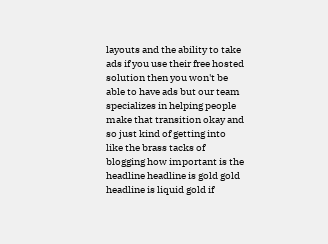layouts and the ability to take ads if you use their free hosted solution then you won't be able to have ads but our team specializes in helping people make that transition okay and so just kind of getting into like the brass tacks of blogging how important is the headline headline is gold gold headline is liquid gold if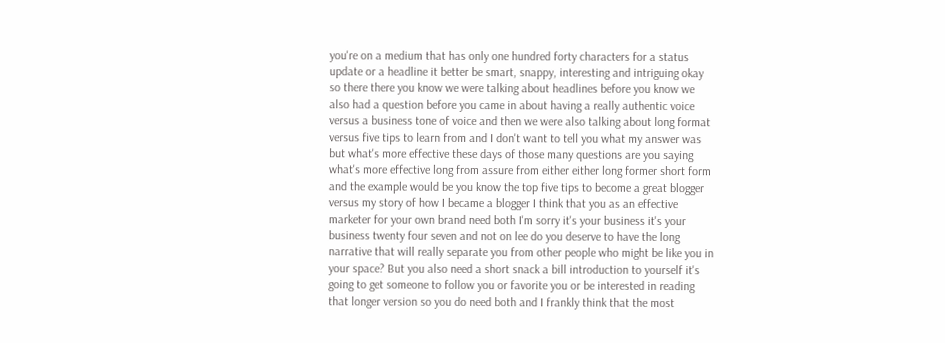you're on a medium that has only one hundred forty characters for a status update or a headline it better be smart, snappy, interesting and intriguing okay so there there you know we were talking about headlines before you know we also had a question before you came in about having a really authentic voice versus a business tone of voice and then we were also talking about long format versus five tips to learn from and I don't want to tell you what my answer was but what's more effective these days of those many questions are you saying what's more effective long from assure from either either long former short form and the example would be you know the top five tips to become a great blogger versus my story of how I became a blogger I think that you as an effective marketer for your own brand need both I'm sorry it's your business it's your business twenty four seven and not on lee do you deserve to have the long narrative that will really separate you from other people who might be like you in your space? But you also need a short snack a bill introduction to yourself it's going to get someone to follow you or favorite you or be interested in reading that longer version so you do need both and I frankly think that the most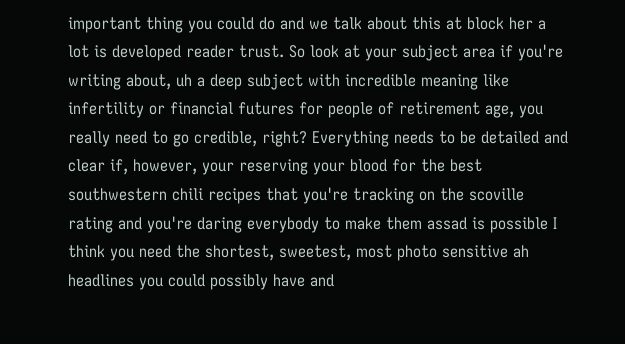important thing you could do and we talk about this at block her a lot is developed reader trust. So look at your subject area if you're writing about, uh a deep subject with incredible meaning like infertility or financial futures for people of retirement age, you really need to go credible, right? Everything needs to be detailed and clear if, however, your reserving your blood for the best southwestern chili recipes that you're tracking on the scoville rating and you're daring everybody to make them assad is possible I think you need the shortest, sweetest, most photo sensitive ah headlines you could possibly have and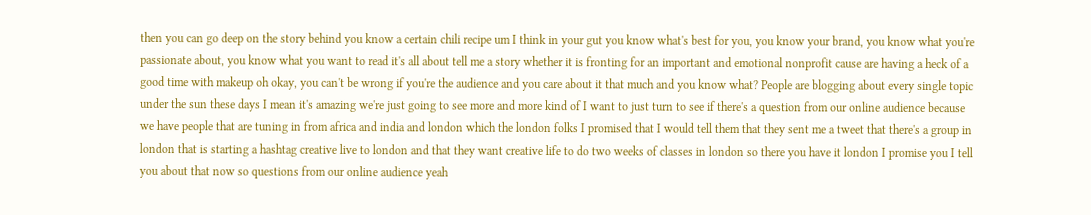then you can go deep on the story behind you know a certain chili recipe um I think in your gut you know what's best for you, you know your brand, you know what you're passionate about, you know what you want to read it's all about tell me a story whether it is fronting for an important and emotional nonprofit cause are having a heck of a good time with makeup oh okay, you can't be wrong if you're the audience and you care about it that much and you know what? People are blogging about every single topic under the sun these days I mean it's amazing we're just going to see more and more kind of I want to just turn to see if there's a question from our online audience because we have people that are tuning in from africa and india and london which the london folks I promised that I would tell them that they sent me a tweet that there's a group in london that is starting a hashtag creative live to london and that they want creative life to do two weeks of classes in london so there you have it london I promise you I tell you about that now so questions from our online audience yeah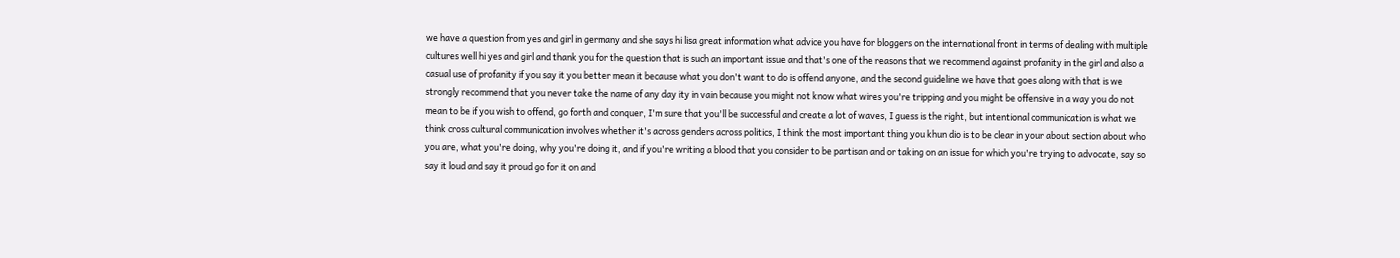we have a question from yes and girl in germany and she says hi lisa great information what advice you have for bloggers on the international front in terms of dealing with multiple cultures well hi yes and girl and thank you for the question that is such an important issue and that's one of the reasons that we recommend against profanity in the girl and also a casual use of profanity if you say it you better mean it because what you don't want to do is offend anyone, and the second guideline we have that goes along with that is we strongly recommend that you never take the name of any day ity in vain because you might not know what wires you're tripping and you might be offensive in a way you do not mean to be if you wish to offend, go forth and conquer, I'm sure that you'll be successful and create a lot of waves, I guess is the right, but intentional communication is what we think cross cultural communication involves whether it's across genders across politics, I think the most important thing you khun dio is to be clear in your about section about who you are, what you're doing, why you're doing it, and if you're writing a blood that you consider to be partisan and or taking on an issue for which you're trying to advocate, say so say it loud and say it proud go for it on and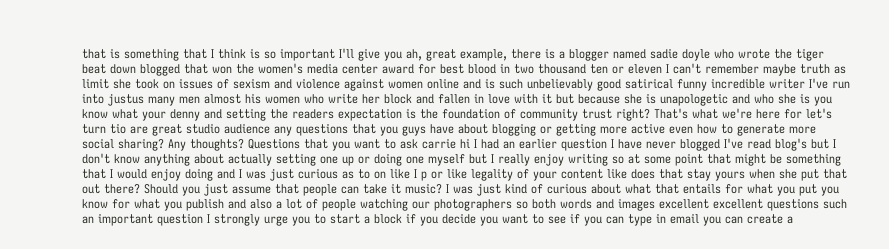that is something that I think is so important I'll give you ah, great example, there is a blogger named sadie doyle who wrote the tiger beat down blogged that won the women's media center award for best blood in two thousand ten or eleven I can't remember maybe truth as limit she took on issues of sexism and violence against women online and is such unbelievably good satirical funny incredible writer I've run into justus many men almost his women who write her block and fallen in love with it but because she is unapologetic and who she is you know what your denny and setting the readers expectation is the foundation of community trust right? That's what we're here for let's turn tio are great studio audience any questions that you guys have about blogging or getting more active even how to generate more social sharing? Any thoughts? Questions that you want to ask carrie hi I had an earlier question I have never blogged I've read blog's but I don't know anything about actually setting one up or doing one myself but I really enjoy writing so at some point that might be something that I would enjoy doing and I was just curious as to on like I p or like legality of your content like does that stay yours when she put that out there? Should you just assume that people can take it music? I was just kind of curious about what that entails for what you put you know for what you publish and also a lot of people watching our photographers so both words and images excellent excellent questions such an important question I strongly urge you to start a block if you decide you want to see if you can type in email you can create a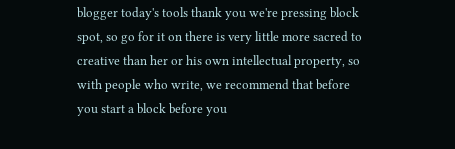blogger today's tools thank you we're pressing block spot, so go for it on there is very little more sacred to creative than her or his own intellectual property, so with people who write, we recommend that before you start a block before you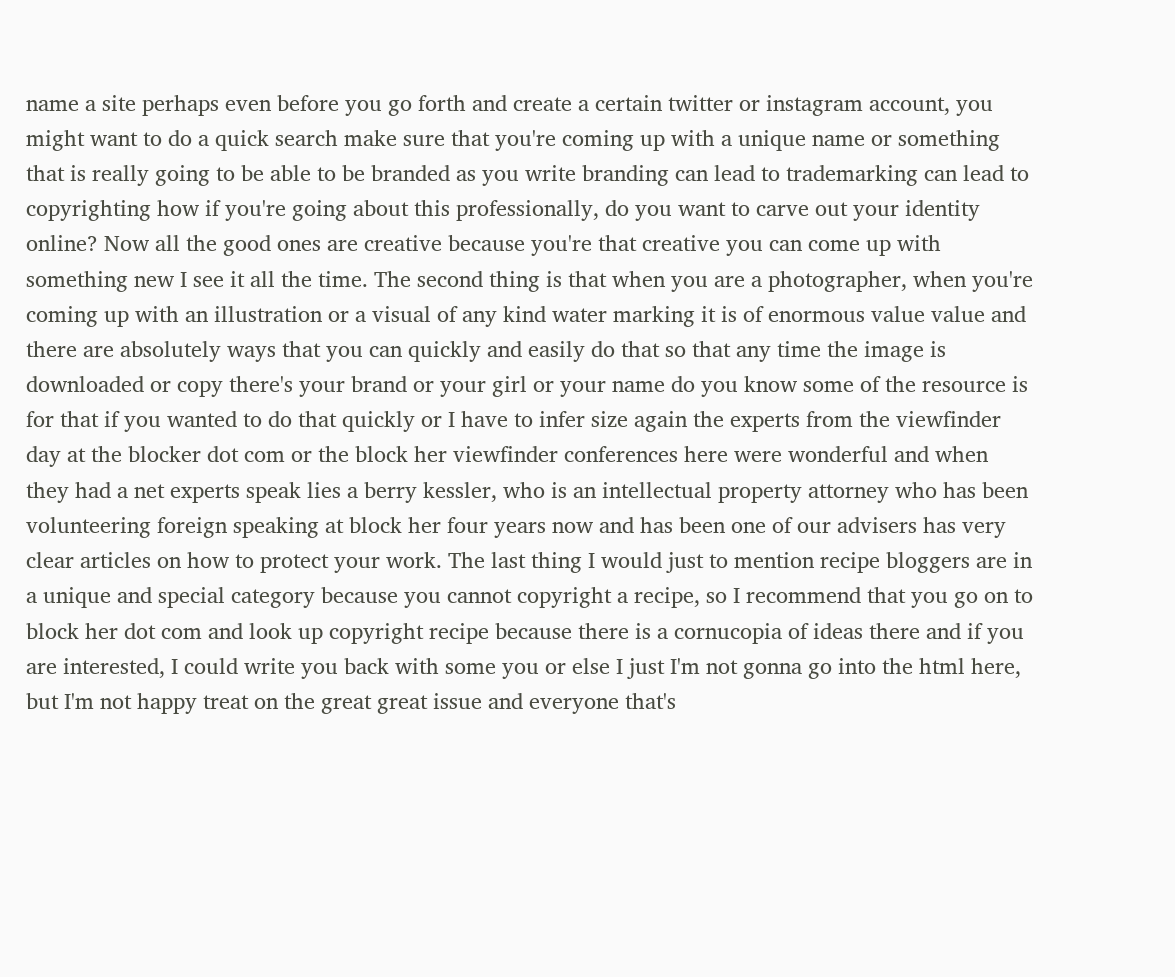name a site perhaps even before you go forth and create a certain twitter or instagram account, you might want to do a quick search make sure that you're coming up with a unique name or something that is really going to be able to be branded as you write branding can lead to trademarking can lead to copyrighting how if you're going about this professionally, do you want to carve out your identity online? Now all the good ones are creative because you're that creative you can come up with something new I see it all the time. The second thing is that when you are a photographer, when you're coming up with an illustration or a visual of any kind water marking it is of enormous value value and there are absolutely ways that you can quickly and easily do that so that any time the image is downloaded or copy there's your brand or your girl or your name do you know some of the resource is for that if you wanted to do that quickly or I have to infer size again the experts from the viewfinder day at the blocker dot com or the block her viewfinder conferences here were wonderful and when they had a net experts speak lies a berry kessler, who is an intellectual property attorney who has been volunteering foreign speaking at block her four years now and has been one of our advisers has very clear articles on how to protect your work. The last thing I would just to mention recipe bloggers are in a unique and special category because you cannot copyright a recipe, so I recommend that you go on to block her dot com and look up copyright recipe because there is a cornucopia of ideas there and if you are interested, I could write you back with some you or else I just I'm not gonna go into the html here, but I'm not happy treat on the great great issue and everyone that's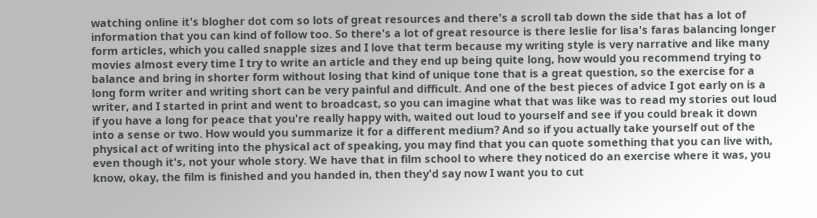watching online it's blogher dot com so lots of great resources and there's a scroll tab down the side that has a lot of information that you can kind of follow too. So there's a lot of great resource is there leslie for lisa's faras balancing longer form articles, which you called snapple sizes and I love that term because my writing style is very narrative and like many movies almost every time I try to write an article and they end up being quite long, how would you recommend trying to balance and bring in shorter form without losing that kind of unique tone that is a great question, so the exercise for a long form writer and writing short can be very painful and difficult. And one of the best pieces of advice I got early on is a writer, and I started in print and went to broadcast, so you can imagine what that was like was to read my stories out loud if you have a long for peace that you're really happy with, waited out loud to yourself and see if you could break it down into a sense or two. How would you summarize it for a different medium? And so if you actually take yourself out of the physical act of writing into the physical act of speaking, you may find that you can quote something that you can live with, even though it's, not your whole story. We have that in film school to where they noticed do an exercise where it was, you know, okay, the film is finished and you handed in, then they'd say now I want you to cut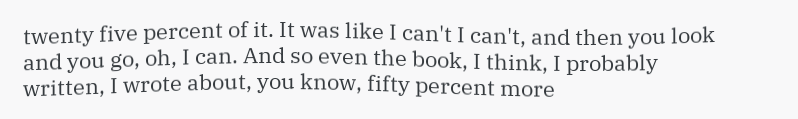twenty five percent of it. It was like I can't I can't, and then you look and you go, oh, I can. And so even the book, I think, I probably written, I wrote about, you know, fifty percent more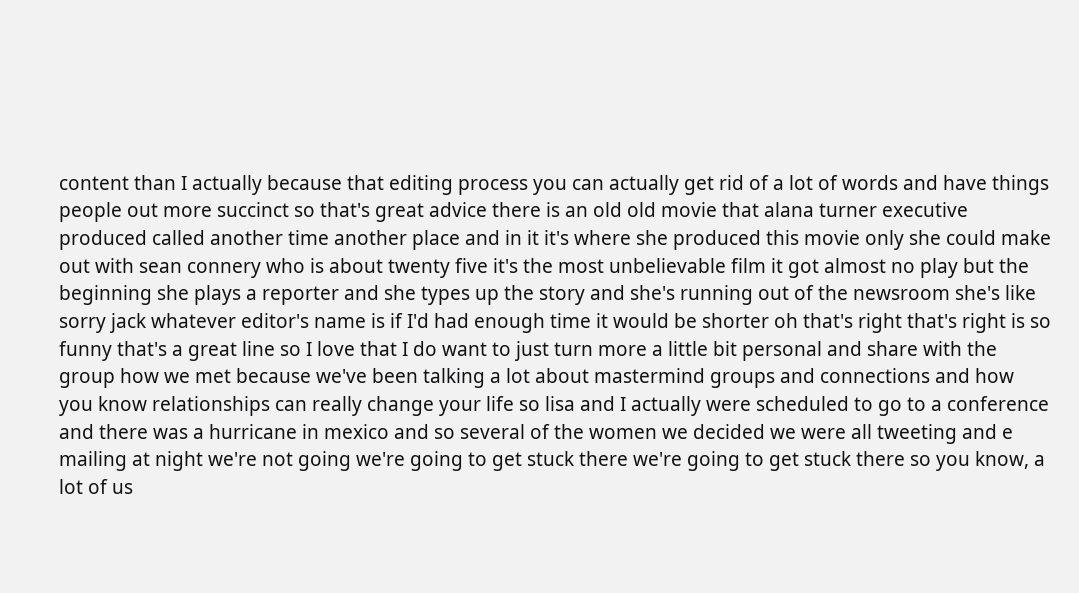content than I actually because that editing process you can actually get rid of a lot of words and have things people out more succinct so that's great advice there is an old old movie that alana turner executive produced called another time another place and in it it's where she produced this movie only she could make out with sean connery who is about twenty five it's the most unbelievable film it got almost no play but the beginning she plays a reporter and she types up the story and she's running out of the newsroom she's like sorry jack whatever editor's name is if I'd had enough time it would be shorter oh that's right that's right is so funny that's a great line so I love that I do want to just turn more a little bit personal and share with the group how we met because we've been talking a lot about mastermind groups and connections and how you know relationships can really change your life so lisa and I actually were scheduled to go to a conference and there was a hurricane in mexico and so several of the women we decided we were all tweeting and e mailing at night we're not going we're going to get stuck there we're going to get stuck there so you know, a lot of us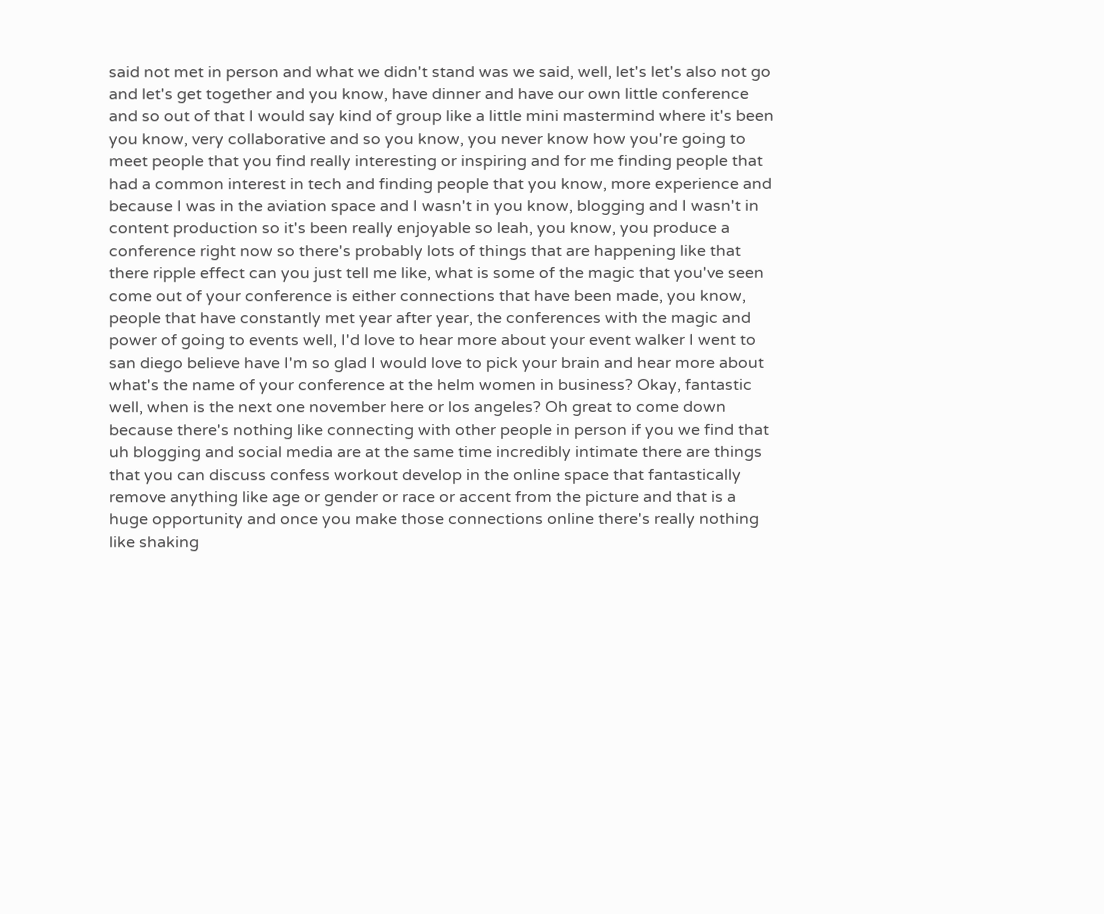said not met in person and what we didn't stand was we said, well, let's let's also not go and let's get together and you know, have dinner and have our own little conference and so out of that I would say kind of group like a little mini mastermind where it's been you know, very collaborative and so you know, you never know how you're going to meet people that you find really interesting or inspiring and for me finding people that had a common interest in tech and finding people that you know, more experience and because I was in the aviation space and I wasn't in you know, blogging and I wasn't in content production so it's been really enjoyable so leah, you know, you produce a conference right now so there's probably lots of things that are happening like that there ripple effect can you just tell me like, what is some of the magic that you've seen come out of your conference is either connections that have been made, you know, people that have constantly met year after year, the conferences with the magic and power of going to events well, I'd love to hear more about your event walker I went to san diego believe have I'm so glad I would love to pick your brain and hear more about what's the name of your conference at the helm women in business? Okay, fantastic well, when is the next one november here or los angeles? Oh great to come down because there's nothing like connecting with other people in person if you we find that uh blogging and social media are at the same time incredibly intimate there are things that you can discuss confess workout develop in the online space that fantastically remove anything like age or gender or race or accent from the picture and that is a huge opportunity and once you make those connections online there's really nothing like shaking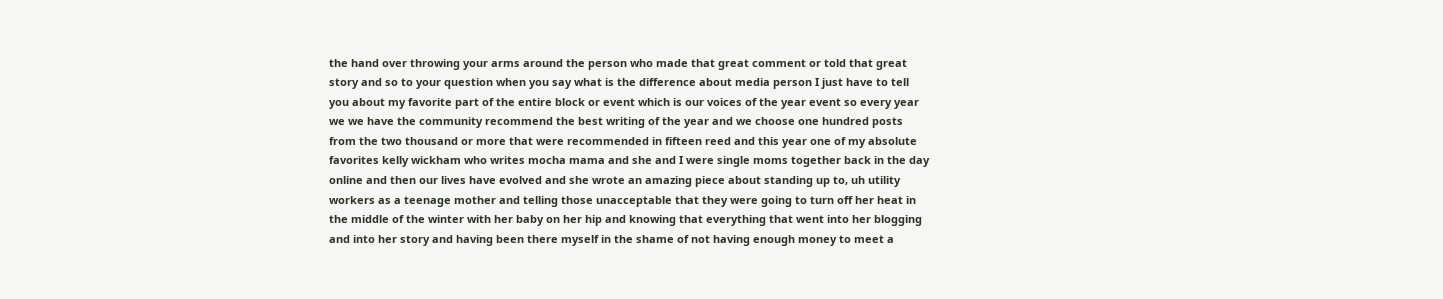the hand over throwing your arms around the person who made that great comment or told that great story and so to your question when you say what is the difference about media person I just have to tell you about my favorite part of the entire block or event which is our voices of the year event so every year we we have the community recommend the best writing of the year and we choose one hundred posts from the two thousand or more that were recommended in fifteen reed and this year one of my absolute favorites kelly wickham who writes mocha mama and she and I were single moms together back in the day online and then our lives have evolved and she wrote an amazing piece about standing up to, uh utility workers as a teenage mother and telling those unacceptable that they were going to turn off her heat in the middle of the winter with her baby on her hip and knowing that everything that went into her blogging and into her story and having been there myself in the shame of not having enough money to meet a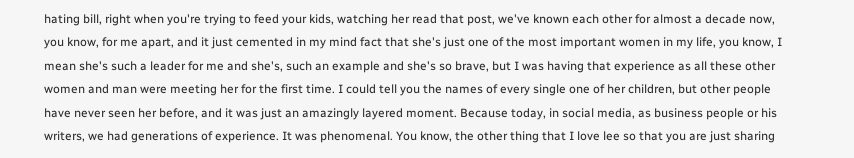hating bill, right when you're trying to feed your kids, watching her read that post, we've known each other for almost a decade now, you know, for me apart, and it just cemented in my mind fact that she's just one of the most important women in my life, you know, I mean she's such a leader for me and she's, such an example and she's so brave, but I was having that experience as all these other women and man were meeting her for the first time. I could tell you the names of every single one of her children, but other people have never seen her before, and it was just an amazingly layered moment. Because today, in social media, as business people or his writers, we had generations of experience. It was phenomenal. You know, the other thing that I love lee so that you are just sharing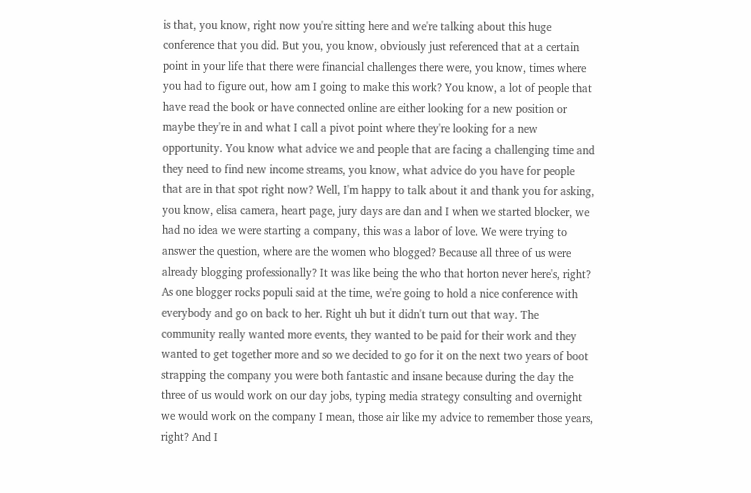is that, you know, right now you're sitting here and we're talking about this huge conference that you did. But you, you know, obviously just referenced that at a certain point in your life that there were financial challenges there were, you know, times where you had to figure out, how am I going to make this work? You know, a lot of people that have read the book or have connected online are either looking for a new position or maybe they're in and what I call a pivot point where they're looking for a new opportunity. You know what advice we and people that are facing a challenging time and they need to find new income streams, you know, what advice do you have for people that are in that spot right now? Well, I'm happy to talk about it and thank you for asking, you know, elisa camera, heart page, jury days are dan and I when we started blocker, we had no idea we were starting a company, this was a labor of love. We were trying to answer the question, where are the women who blogged? Because all three of us were already blogging professionally? It was like being the who that horton never here's, right? As one blogger rocks populi said at the time, we're going to hold a nice conference with everybody and go on back to her. Right uh but it didn't turn out that way. The community really wanted more events, they wanted to be paid for their work and they wanted to get together more and so we decided to go for it on the next two years of boot strapping the company you were both fantastic and insane because during the day the three of us would work on our day jobs, typing media strategy consulting and overnight we would work on the company I mean, those air like my advice to remember those years, right? And I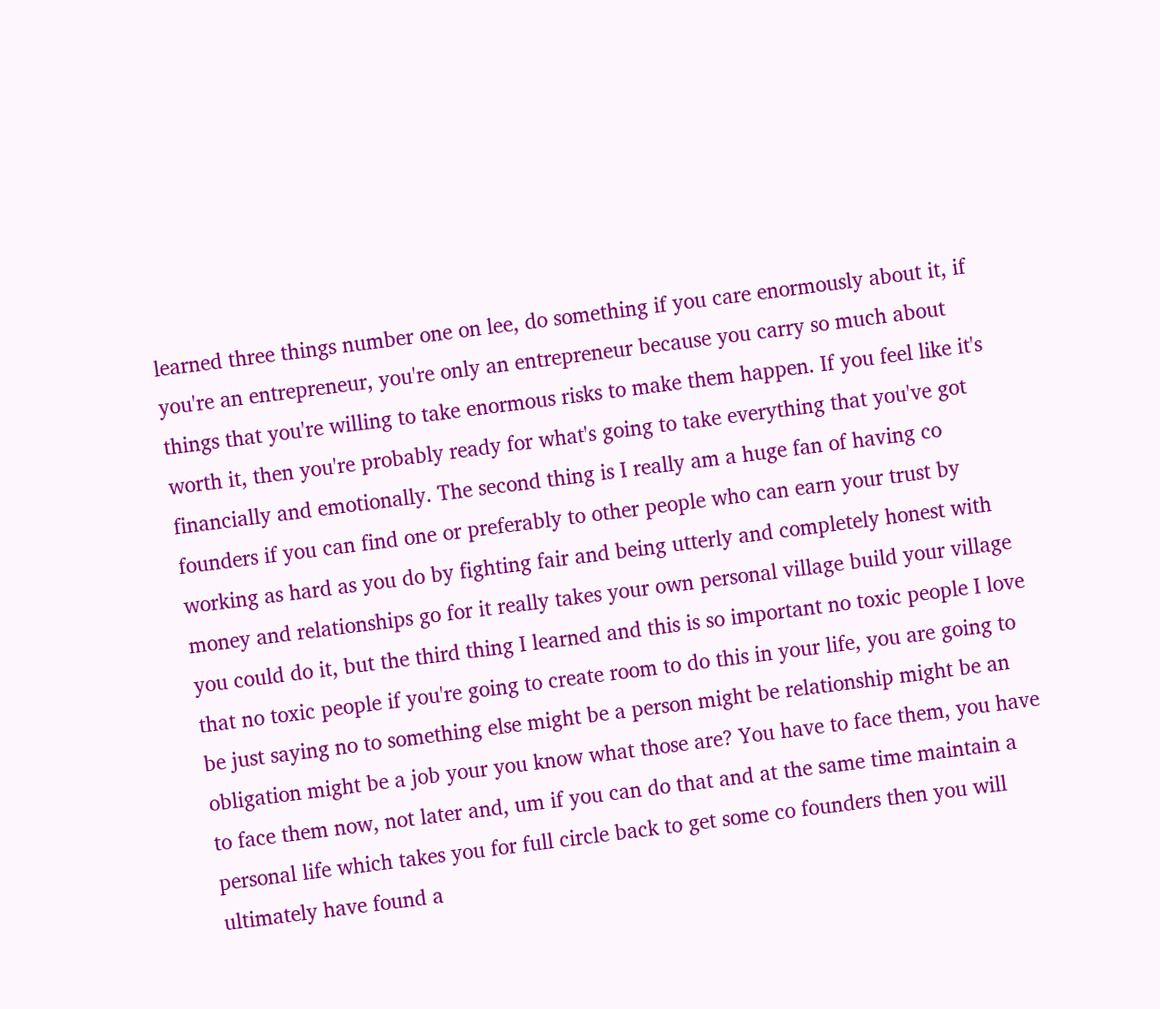learned three things number one on lee, do something if you care enormously about it, if you're an entrepreneur, you're only an entrepreneur because you carry so much about things that you're willing to take enormous risks to make them happen. If you feel like it's worth it, then you're probably ready for what's going to take everything that you've got financially and emotionally. The second thing is I really am a huge fan of having co founders if you can find one or preferably to other people who can earn your trust by working as hard as you do by fighting fair and being utterly and completely honest with money and relationships go for it really takes your own personal village build your village you could do it, but the third thing I learned and this is so important no toxic people I love that no toxic people if you're going to create room to do this in your life, you are going to be just saying no to something else might be a person might be relationship might be an obligation might be a job your you know what those are? You have to face them, you have to face them now, not later and, um if you can do that and at the same time maintain a personal life which takes you for full circle back to get some co founders then you will ultimately have found a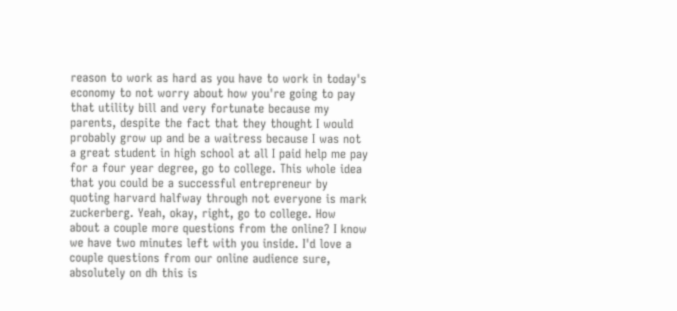reason to work as hard as you have to work in today's economy to not worry about how you're going to pay that utility bill and very fortunate because my parents, despite the fact that they thought I would probably grow up and be a waitress because I was not a great student in high school at all I paid help me pay for a four year degree, go to college. This whole idea that you could be a successful entrepreneur by quoting harvard halfway through not everyone is mark zuckerberg. Yeah, okay, right, go to college. How about a couple more questions from the online? I know we have two minutes left with you inside. I'd love a couple questions from our online audience sure, absolutely on dh this is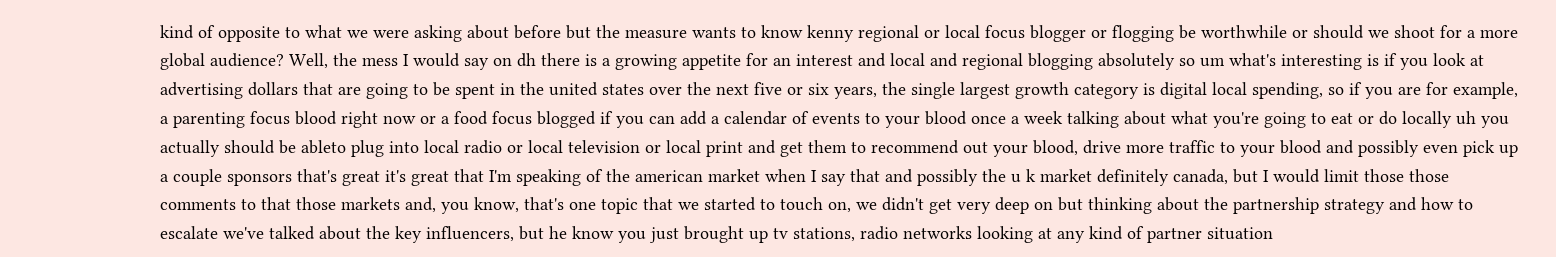kind of opposite to what we were asking about before but the measure wants to know kenny regional or local focus blogger or flogging be worthwhile or should we shoot for a more global audience? Well, the mess I would say on dh there is a growing appetite for an interest and local and regional blogging absolutely so um what's interesting is if you look at advertising dollars that are going to be spent in the united states over the next five or six years, the single largest growth category is digital local spending, so if you are for example, a parenting focus blood right now or a food focus blogged if you can add a calendar of events to your blood once a week talking about what you're going to eat or do locally uh you actually should be ableto plug into local radio or local television or local print and get them to recommend out your blood, drive more traffic to your blood and possibly even pick up a couple sponsors that's great it's great that I'm speaking of the american market when I say that and possibly the u k market definitely canada, but I would limit those those comments to that those markets and, you know, that's one topic that we started to touch on, we didn't get very deep on but thinking about the partnership strategy and how to escalate we've talked about the key influencers, but he know you just brought up tv stations, radio networks looking at any kind of partner situation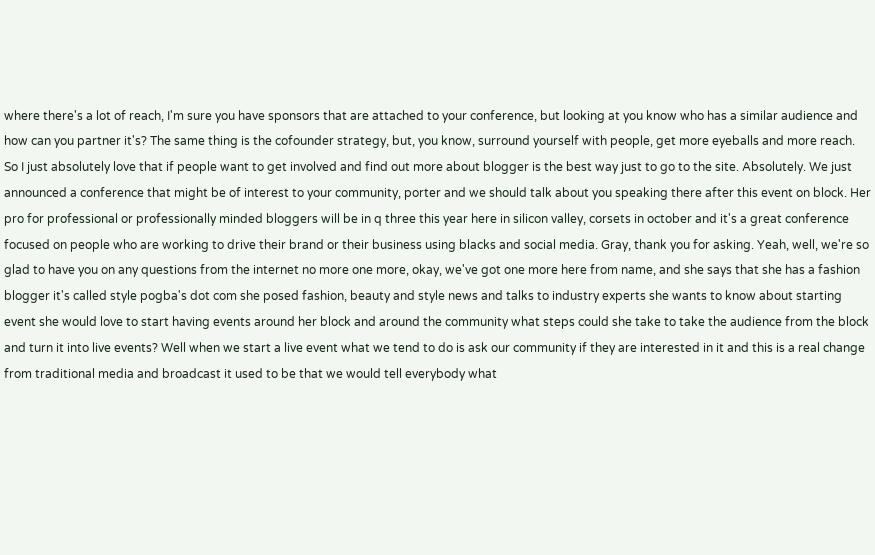where there's a lot of reach, I'm sure you have sponsors that are attached to your conference, but looking at you know who has a similar audience and how can you partner it's? The same thing is the cofounder strategy, but, you know, surround yourself with people, get more eyeballs and more reach. So I just absolutely love that if people want to get involved and find out more about blogger is the best way just to go to the site. Absolutely. We just announced a conference that might be of interest to your community, porter and we should talk about you speaking there after this event on block. Her pro for professional or professionally minded bloggers will be in q three this year here in silicon valley, corsets in october and it's a great conference focused on people who are working to drive their brand or their business using blacks and social media. Gray, thank you for asking. Yeah, well, we're so glad to have you on any questions from the internet no more one more, okay, we've got one more here from name, and she says that she has a fashion blogger it's called style pogba's dot com she posed fashion, beauty and style news and talks to industry experts she wants to know about starting event she would love to start having events around her block and around the community what steps could she take to take the audience from the block and turn it into live events? Well when we start a live event what we tend to do is ask our community if they are interested in it and this is a real change from traditional media and broadcast it used to be that we would tell everybody what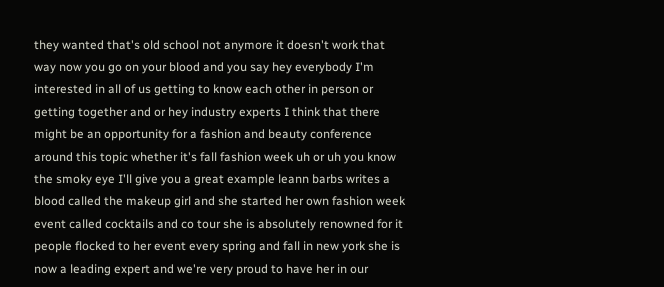they wanted that's old school not anymore it doesn't work that way now you go on your blood and you say hey everybody I'm interested in all of us getting to know each other in person or getting together and or hey industry experts I think that there might be an opportunity for a fashion and beauty conference around this topic whether it's fall fashion week uh or uh you know the smoky eye I'll give you a great example leann barbs writes a blood called the makeup girl and she started her own fashion week event called cocktails and co tour she is absolutely renowned for it people flocked to her event every spring and fall in new york she is now a leading expert and we're very proud to have her in our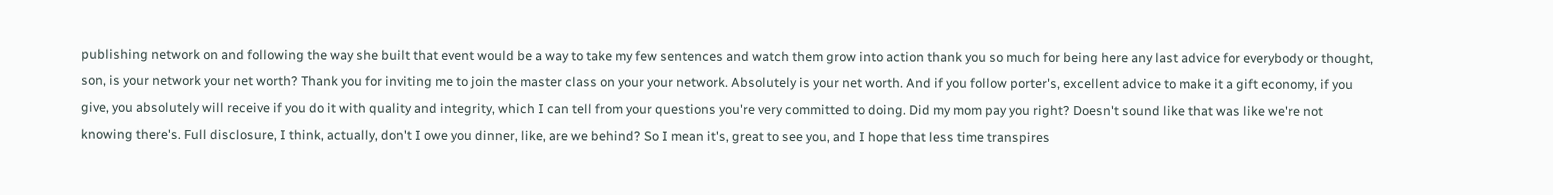publishing network on and following the way she built that event would be a way to take my few sentences and watch them grow into action thank you so much for being here any last advice for everybody or thought, son, is your network your net worth? Thank you for inviting me to join the master class on your your network. Absolutely is your net worth. And if you follow porter's, excellent advice to make it a gift economy, if you give, you absolutely will receive if you do it with quality and integrity, which I can tell from your questions you're very committed to doing. Did my mom pay you right? Doesn't sound like that was like we're not knowing there's. Full disclosure, I think, actually, don't I owe you dinner, like, are we behind? So I mean it's, great to see you, and I hope that less time transpires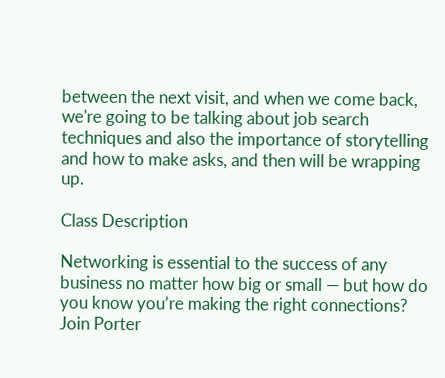between the next visit, and when we come back, we're going to be talking about job search techniques and also the importance of storytelling and how to make asks, and then will be wrapping up.

Class Description

Networking is essential to the success of any business no matter how big or small — but how do you know you’re making the right connections? Join Porter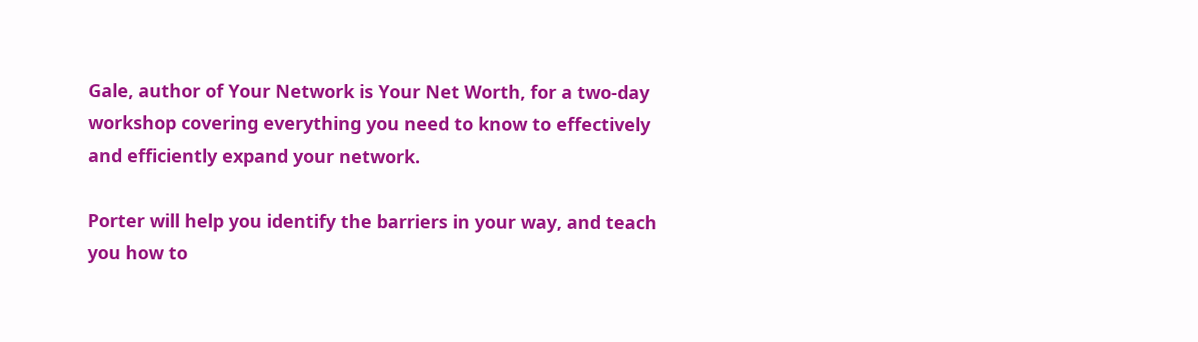Gale, author of Your Network is Your Net Worth, for a two-day workshop covering everything you need to know to effectively and efficiently expand your network.

Porter will help you identify the barriers in your way, and teach you how to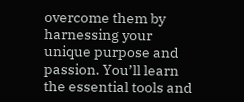overcome them by harnessing your unique purpose and passion. You’ll learn the essential tools and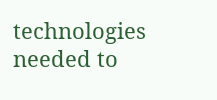technologies needed to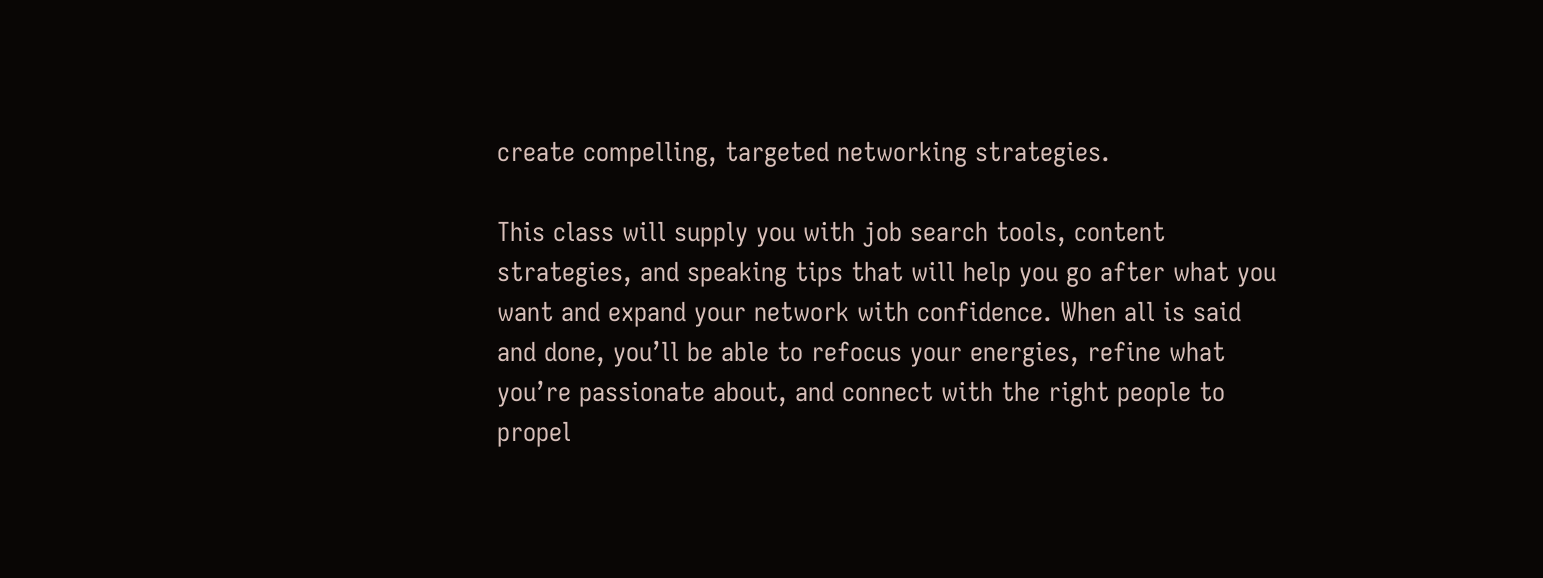create compelling, targeted networking strategies.

This class will supply you with job search tools, content strategies, and speaking tips that will help you go after what you want and expand your network with confidence. When all is said and done, you’ll be able to refocus your energies, refine what you’re passionate about, and connect with the right people to propel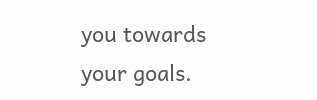you towards your goals.